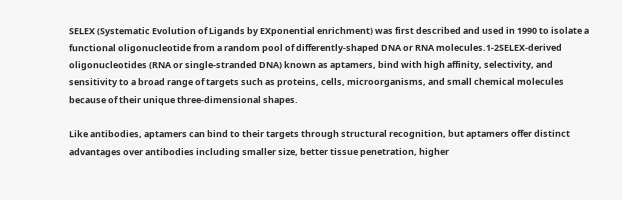SELEX (Systematic Evolution of Ligands by EXponential enrichment) was first described and used in 1990 to isolate a functional oligonucleotide from a random pool of differently-shaped DNA or RNA molecules.1-2SELEX-derived oligonucleotides (RNA or single-stranded DNA) known as aptamers, bind with high affinity, selectivity, and sensitivity to a broad range of targets such as proteins, cells, microorganisms, and small chemical molecules because of their unique three-dimensional shapes.

Like antibodies, aptamers can bind to their targets through structural recognition, but aptamers offer distinct advantages over antibodies including smaller size, better tissue penetration, higher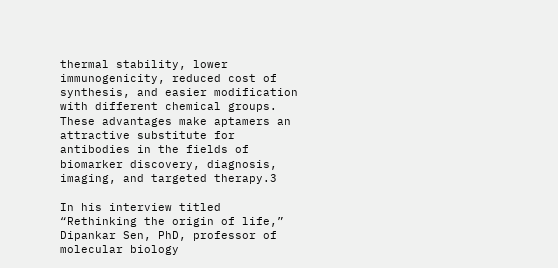thermal stability, lower immunogenicity, reduced cost of synthesis, and easier modification with different chemical groups. These advantages make aptamers an attractive substitute for antibodies in the fields of biomarker discovery, diagnosis, imaging, and targeted therapy.3

In his interview titled “Rethinking the origin of life,” Dipankar Sen, PhD, professor of molecular biology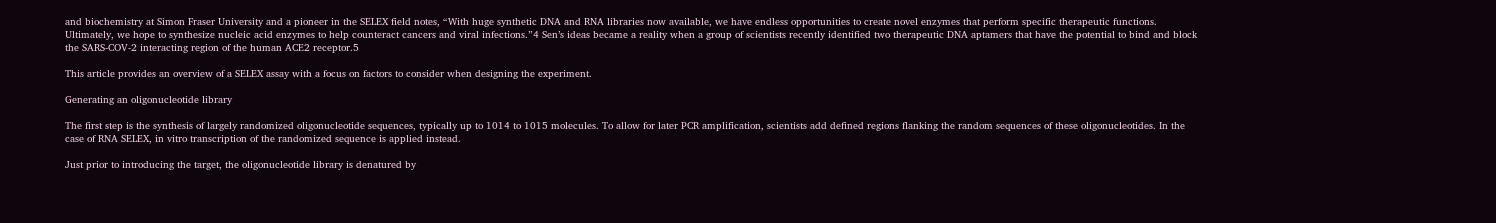and biochemistry at Simon Fraser University and a pioneer in the SELEX field notes, “With huge synthetic DNA and RNA libraries now available, we have endless opportunities to create novel enzymes that perform specific therapeutic functions. Ultimately, we hope to synthesize nucleic acid enzymes to help counteract cancers and viral infections.”4 Sen’s ideas became a reality when a group of scientists recently identified two therapeutic DNA aptamers that have the potential to bind and block the SARS-COV-2 interacting region of the human ACE2 receptor.5

This article provides an overview of a SELEX assay with a focus on factors to consider when designing the experiment.

Generating an oligonucleotide library

The first step is the synthesis of largely randomized oligonucleotide sequences, typically up to 1014 to 1015 molecules. To allow for later PCR amplification, scientists add defined regions flanking the random sequences of these oligonucleotides. In the case of RNA SELEX, in vitro transcription of the randomized sequence is applied instead.

Just prior to introducing the target, the oligonucleotide library is denatured by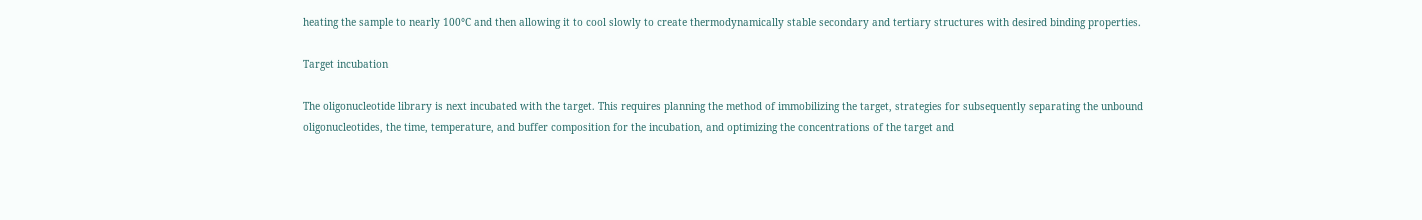heating the sample to nearly 100°C and then allowing it to cool slowly to create thermodynamically stable secondary and tertiary structures with desired binding properties.

Target incubation

The oligonucleotide library is next incubated with the target. This requires planning the method of immobilizing the target, strategies for subsequently separating the unbound oligonucleotides, the time, temperature, and buffer composition for the incubation, and optimizing the concentrations of the target and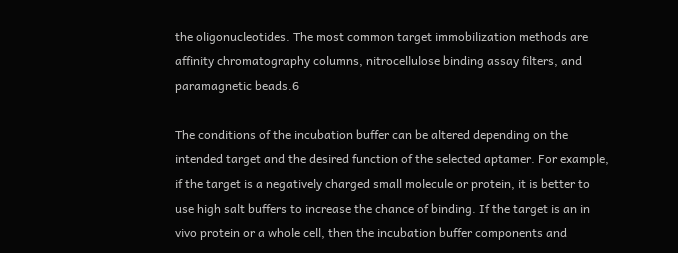the oligonucleotides. The most common target immobilization methods are affinity chromatography columns, nitrocellulose binding assay filters, and paramagnetic beads.6

The conditions of the incubation buffer can be altered depending on the intended target and the desired function of the selected aptamer. For example, if the target is a negatively charged small molecule or protein, it is better to use high salt buffers to increase the chance of binding. If the target is an in vivo protein or a whole cell, then the incubation buffer components and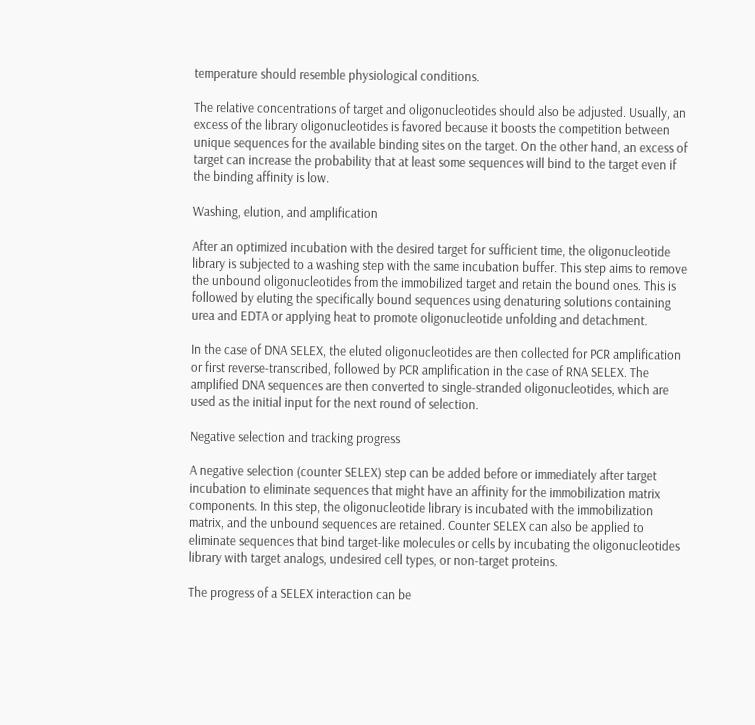temperature should resemble physiological conditions.

The relative concentrations of target and oligonucleotides should also be adjusted. Usually, an excess of the library oligonucleotides is favored because it boosts the competition between unique sequences for the available binding sites on the target. On the other hand, an excess of target can increase the probability that at least some sequences will bind to the target even if the binding affinity is low.

Washing, elution, and amplification

After an optimized incubation with the desired target for sufficient time, the oligonucleotide library is subjected to a washing step with the same incubation buffer. This step aims to remove the unbound oligonucleotides from the immobilized target and retain the bound ones. This is followed by eluting the specifically bound sequences using denaturing solutions containing urea and EDTA or applying heat to promote oligonucleotide unfolding and detachment.

In the case of DNA SELEX, the eluted oligonucleotides are then collected for PCR amplification or first reverse-transcribed, followed by PCR amplification in the case of RNA SELEX. The amplified DNA sequences are then converted to single-stranded oligonucleotides, which are used as the initial input for the next round of selection.

Negative selection and tracking progress

A negative selection (counter SELEX) step can be added before or immediately after target incubation to eliminate sequences that might have an affinity for the immobilization matrix components. In this step, the oligonucleotide library is incubated with the immobilization matrix, and the unbound sequences are retained. Counter SELEX can also be applied to eliminate sequences that bind target-like molecules or cells by incubating the oligonucleotides library with target analogs, undesired cell types, or non-target proteins.

The progress of a SELEX interaction can be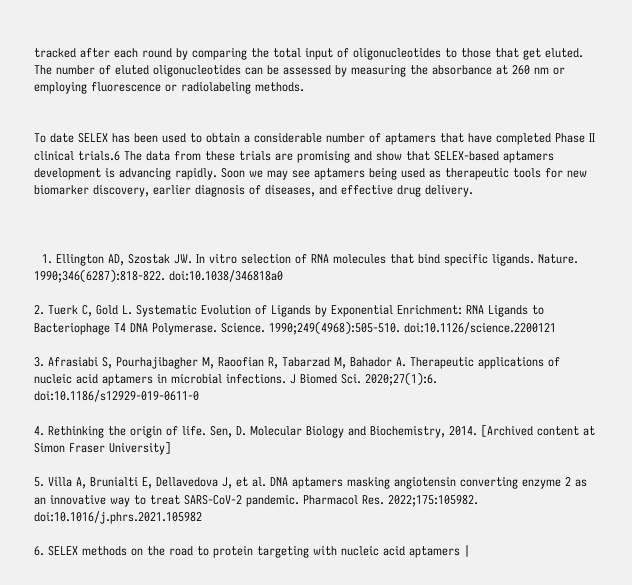tracked after each round by comparing the total input of oligonucleotides to those that get eluted. The number of eluted oligonucleotides can be assessed by measuring the absorbance at 260 nm or employing fluorescence or radiolabeling methods.


To date SELEX has been used to obtain a considerable number of aptamers that have completed Phase II clinical trials.6 The data from these trials are promising and show that SELEX-based aptamers development is advancing rapidly. Soon we may see aptamers being used as therapeutic tools for new biomarker discovery, earlier diagnosis of diseases, and effective drug delivery.



  1. Ellington AD, Szostak JW. In vitro selection of RNA molecules that bind specific ligands. Nature. 1990;346(6287):818-822. doi:10.1038/346818a0

2. Tuerk C, Gold L. Systematic Evolution of Ligands by Exponential Enrichment: RNA Ligands to Bacteriophage T4 DNA Polymerase. Science. 1990;249(4968):505-510. doi:10.1126/science.2200121

3. Afrasiabi S, Pourhajibagher M, Raoofian R, Tabarzad M, Bahador A. Therapeutic applications of nucleic acid aptamers in microbial infections. J Biomed Sci. 2020;27(1):6. doi:10.1186/s12929-019-0611-0

4. Rethinking the origin of life. Sen, D. Molecular Biology and Biochemistry, 2014. [Archived content at Simon Fraser University]

5. Villa A, Brunialti E, Dellavedova J, et al. DNA aptamers masking angiotensin converting enzyme 2 as an innovative way to treat SARS-CoV-2 pandemic. Pharmacol Res. 2022;175:105982. doi:10.1016/j.phrs.2021.105982

6. SELEX methods on the road to protein targeting with nucleic acid aptamers |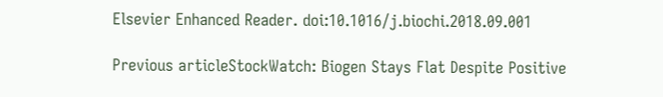Elsevier Enhanced Reader. doi:10.1016/j.biochi.2018.09.001

Previous articleStockWatch: Biogen Stays Flat Despite Positive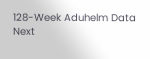128-Week Aduhelm Data
Next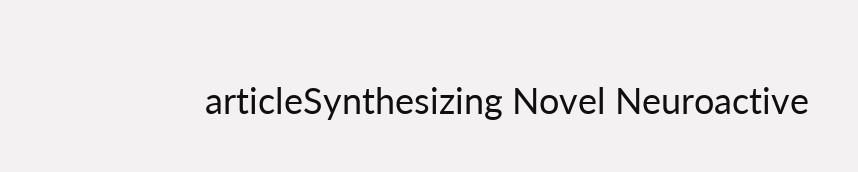articleSynthesizing Novel Neuroactive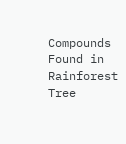Compounds Found in Rainforest Tree